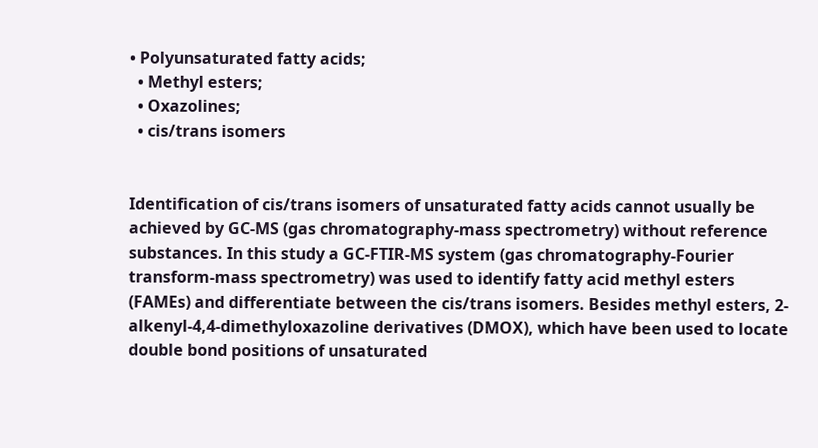• Polyunsaturated fatty acids;
  • Methyl esters;
  • Oxazolines;
  • cis/trans isomers


Identification of cis/trans isomers of unsaturated fatty acids cannot usually be achieved by GC-MS (gas chromatography-mass spectrometry) without reference substances. In this study a GC-FTIR-MS system (gas chromatography-Fourier transform-mass spectrometry) was used to identify fatty acid methyl esters (FAMEs) and differentiate between the cis/trans isomers. Besides methyl esters, 2-alkenyl-4,4-dimethyloxazoline derivatives (DMOX), which have been used to locate double bond positions of unsaturated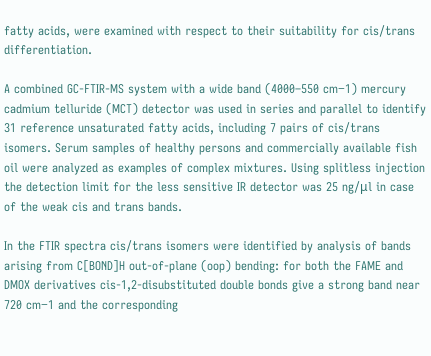fatty acids, were examined with respect to their suitability for cis/trans differentiation.

A combined GC-FTIR-MS system with a wide band (4000–550 cm−1) mercury cadmium telluride (MCT) detector was used in series and parallel to identify 31 reference unsaturated fatty acids, including 7 pairs of cis/trans isomers. Serum samples of healthy persons and commercially available fish oil were analyzed as examples of complex mixtures. Using splitless injection the detection limit for the less sensitive IR detector was 25 ng/μl in case of the weak cis and trans bands.

In the FTIR spectra cis/trans isomers were identified by analysis of bands arising from C[BOND]H out-of-plane (oop) bending: for both the FAME and DMOX derivatives cis-1,2-disubstituted double bonds give a strong band near 720 cm−1 and the corresponding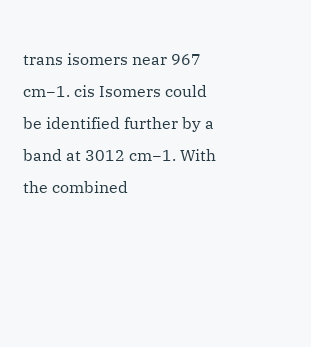trans isomers near 967 cm−1. cis Isomers could be identified further by a band at 3012 cm−1. With the combined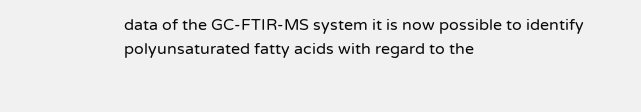data of the GC-FTIR-MS system it is now possible to identify polyunsaturated fatty acids with regard to the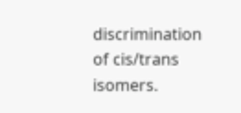discrimination of cis/trans isomers.